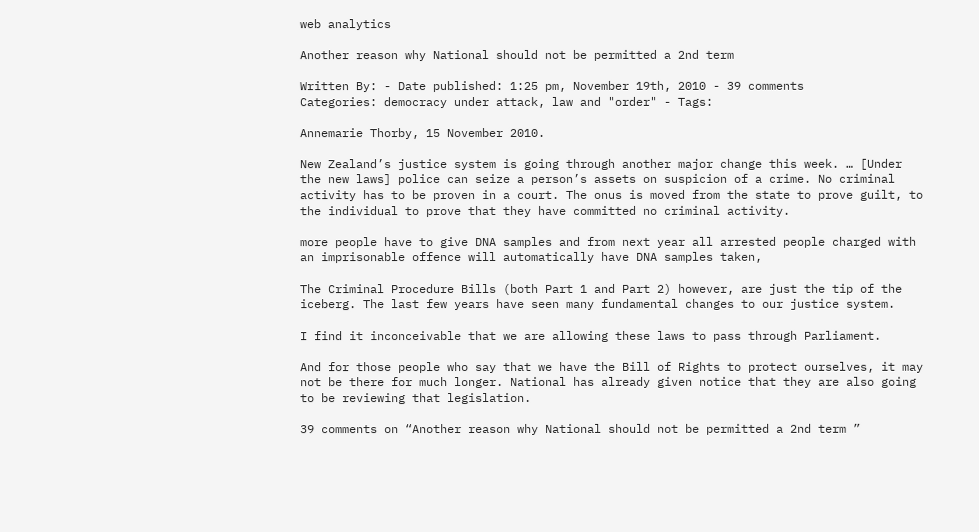web analytics

Another reason why National should not be permitted a 2nd term

Written By: - Date published: 1:25 pm, November 19th, 2010 - 39 comments
Categories: democracy under attack, law and "order" - Tags:

Annemarie Thorby, 15 November 2010.

New Zealand’s justice system is going through another major change this week. … [Under the new laws] police can seize a person’s assets on suspicion of a crime. No criminal activity has to be proven in a court. The onus is moved from the state to prove guilt, to the individual to prove that they have committed no criminal activity.

more people have to give DNA samples and from next year all arrested people charged with an imprisonable offence will automatically have DNA samples taken,

The Criminal Procedure Bills (both Part 1 and Part 2) however, are just the tip of the iceberg. The last few years have seen many fundamental changes to our justice system.

I find it inconceivable that we are allowing these laws to pass through Parliament.

And for those people who say that we have the Bill of Rights to protect ourselves, it may not be there for much longer. National has already given notice that they are also going to be reviewing that legislation.

39 comments on “Another reason why National should not be permitted a 2nd term ”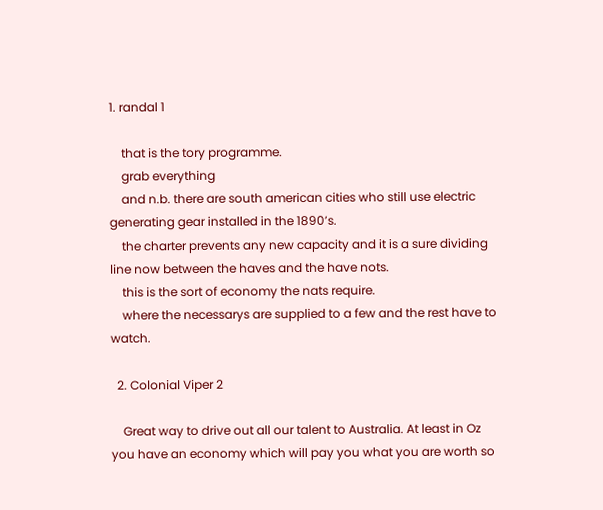1. randal 1

    that is the tory programme.
    grab everything
    and n.b. there are south american cities who still use electric generating gear installed in the 1890’s.
    the charter prevents any new capacity and it is a sure dividing line now between the haves and the have nots.
    this is the sort of economy the nats require.
    where the necessarys are supplied to a few and the rest have to watch.

  2. Colonial Viper 2

    Great way to drive out all our talent to Australia. At least in Oz you have an economy which will pay you what you are worth so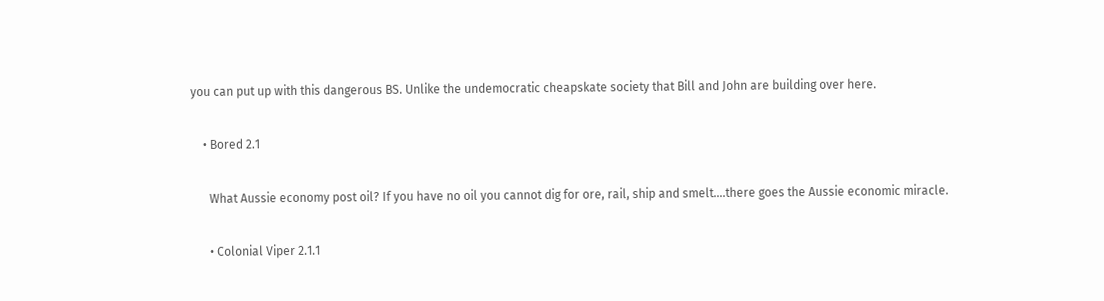you can put up with this dangerous BS. Unlike the undemocratic cheapskate society that Bill and John are building over here.

    • Bored 2.1

      What Aussie economy post oil? If you have no oil you cannot dig for ore, rail, ship and smelt….there goes the Aussie economic miracle.

      • Colonial Viper 2.1.1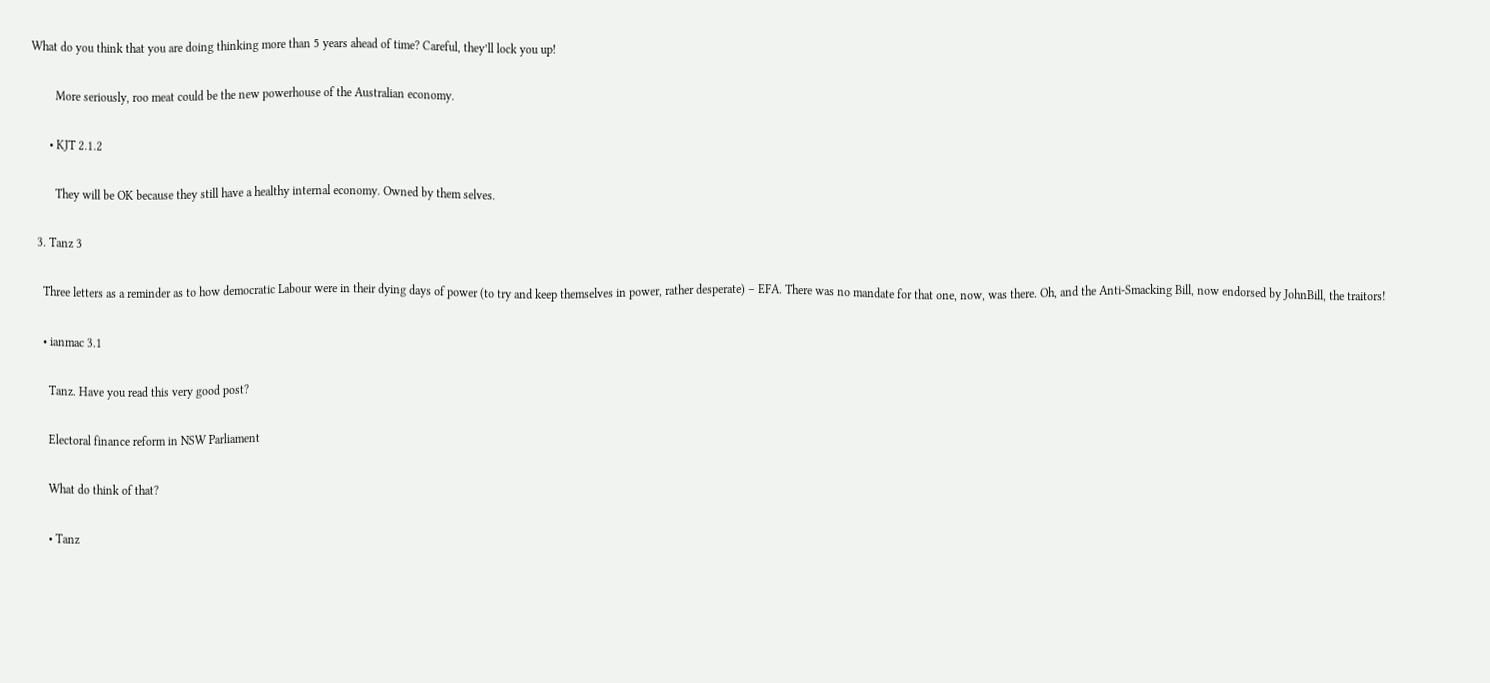What do you think that you are doing thinking more than 5 years ahead of time? Careful, they’ll lock you up!

        More seriously, roo meat could be the new powerhouse of the Australian economy.

      • KJT 2.1.2

        They will be OK because they still have a healthy internal economy. Owned by them selves.

  3. Tanz 3

    Three letters as a reminder as to how democratic Labour were in their dying days of power (to try and keep themselves in power, rather desperate) – EFA. There was no mandate for that one, now, was there. Oh, and the Anti-Smacking Bill, now endorsed by JohnBill, the traitors!

    • ianmac 3.1

      Tanz. Have you read this very good post?

      Electoral finance reform in NSW Parliament

      What do think of that?

      • Tanz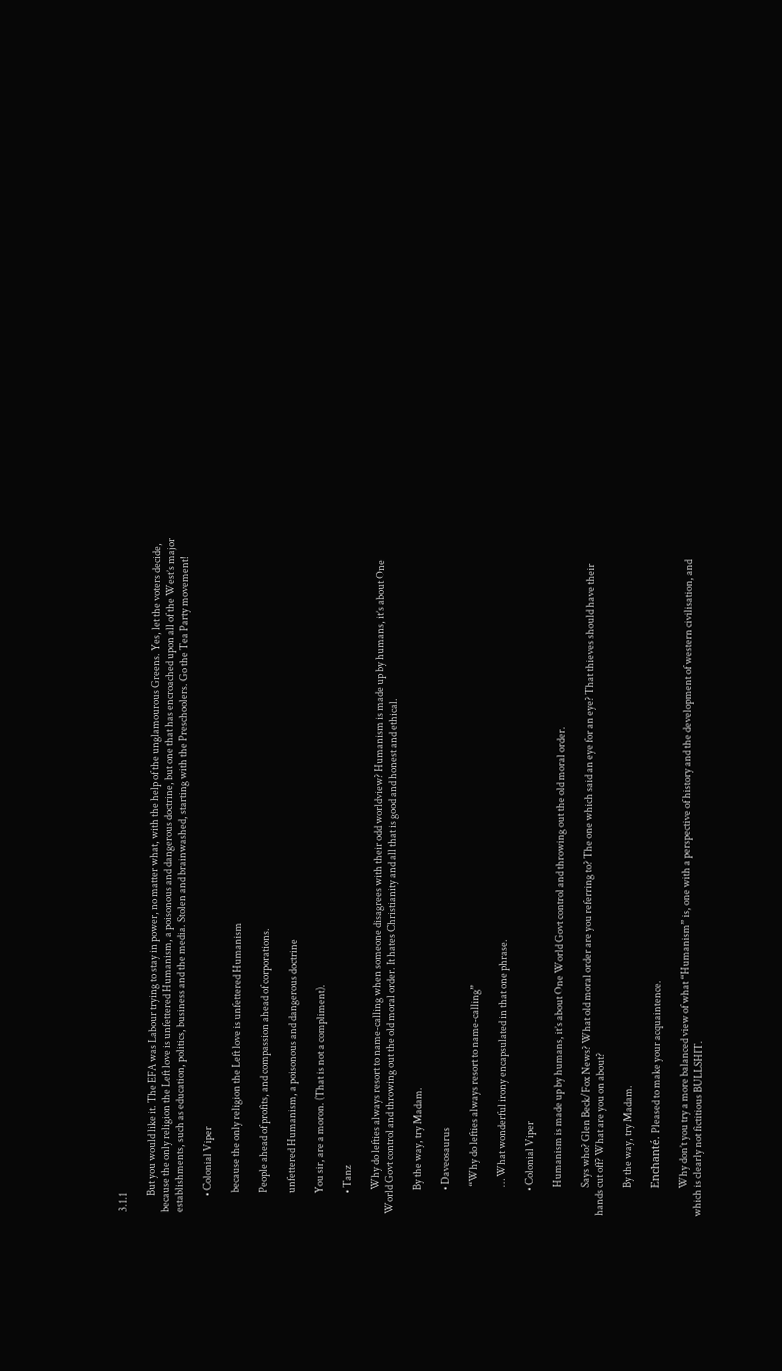3.1.1

        But you would like it. The EFA was Labour trying to stay in power, no matter what, with the help of the unglamourous Greens. Yes, let the voters decide, because the only religion the Left love is unfettered Humanism, a poisonous and dangerous doctrine, but one that has encroached upon all of the West’s major establishments, such as education, politics, business and the media. Stolen and brainwashed, starting with the Preschoolers. Go the Tea Party movement!

        • Colonial Viper

          because the only religion the Left love is unfettered Humanism

          People ahead of profits, and compassion ahead of corporations.

          unfettered Humanism, a poisonous and dangerous doctrine

          You sir, are a moron. (That is not a compliment).

          • Tanz

            Why do lefties always resort to name-calling when someone disagrees with their odd worldview? Humanism is made up by humans, it’s about One World Govt control and throwing out the old moral order. It hates Christianity and all that is good and honest and ethical.

            By the way, try Madam.

            • Daveosaurus

              “Why do lefties always resort to name-calling”

              … What wonderful irony encapsulated in that one phrase.

            • Colonial Viper

              Humanism is made up by humans, it’s about One World Govt control and throwing out the old moral order.

              Says who? Glen Beck/Fox News? What old moral order are you referring to? The one which said an eye for an eye? That thieves should have their hands cut off? What are you on about?

              By the way, try Madam.

              Enchanté. Pleased to make your acquaintence.

              Why don’t you try a more balanced view of what “Humanism” is, one with a perspective of history and the development of western civilisation, and which is clearly not fictitious BULLSHIT.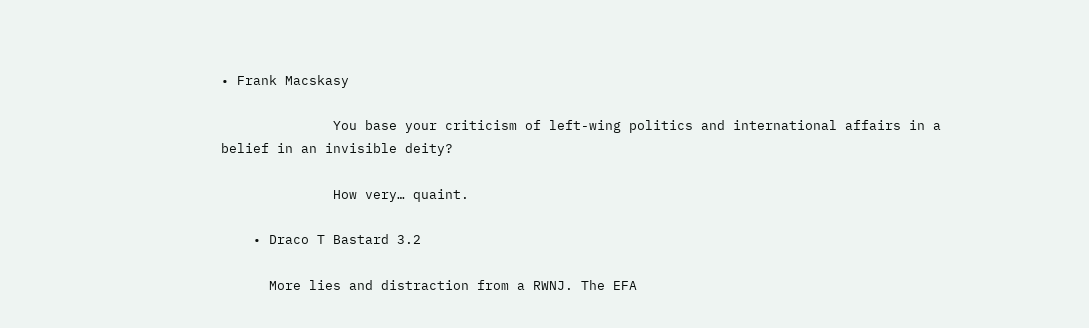• Frank Macskasy

              You base your criticism of left-wing politics and international affairs in a belief in an invisible deity?

              How very… quaint.

    • Draco T Bastard 3.2

      More lies and distraction from a RWNJ. The EFA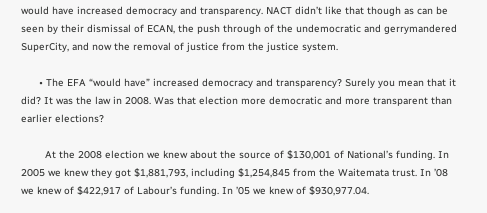would have increased democracy and transparency. NACT didn’t like that though as can be seen by their dismissal of ECAN, the push through of the undemocratic and gerrymandered SuperCity, and now the removal of justice from the justice system.

      • The EFA “would have” increased democracy and transparency? Surely you mean that it did? It was the law in 2008. Was that election more democratic and more transparent than earlier elections?

        At the 2008 election we knew about the source of $130,001 of National’s funding. In 2005 we knew they got $1,881,793, including $1,254,845 from the Waitemata trust. In ’08 we knew of $422,917 of Labour’s funding. In ’05 we knew of $930,977.04.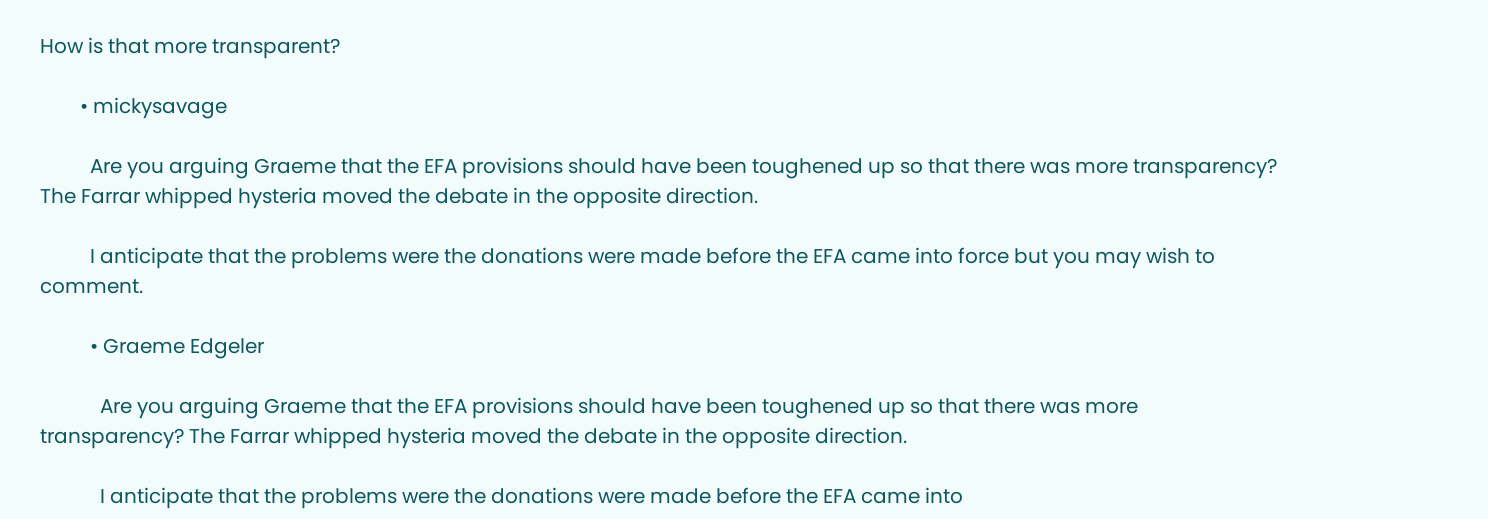How is that more transparent?

        • mickysavage

          Are you arguing Graeme that the EFA provisions should have been toughened up so that there was more transparency? The Farrar whipped hysteria moved the debate in the opposite direction.

          I anticipate that the problems were the donations were made before the EFA came into force but you may wish to comment.

          • Graeme Edgeler

            Are you arguing Graeme that the EFA provisions should have been toughened up so that there was more transparency? The Farrar whipped hysteria moved the debate in the opposite direction.

            I anticipate that the problems were the donations were made before the EFA came into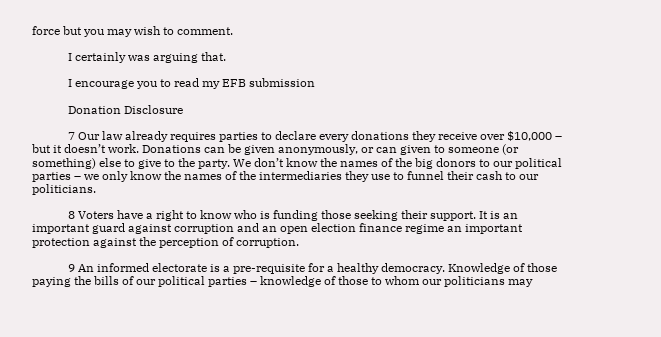force but you may wish to comment.

            I certainly was arguing that.

            I encourage you to read my EFB submission

            Donation Disclosure

            7 Our law already requires parties to declare every donations they receive over $10,000 – but it doesn’t work. Donations can be given anonymously, or can given to someone (or something) else to give to the party. We don’t know the names of the big donors to our political parties – we only know the names of the intermediaries they use to funnel their cash to our politicians.

            8 Voters have a right to know who is funding those seeking their support. It is an important guard against corruption and an open election finance regime an important protection against the perception of corruption.

            9 An informed electorate is a pre-requisite for a healthy democracy. Knowledge of those paying the bills of our political parties – knowledge of those to whom our politicians may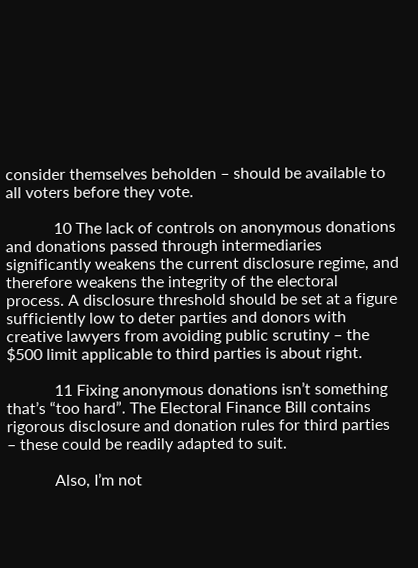consider themselves beholden – should be available to all voters before they vote.

            10 The lack of controls on anonymous donations and donations passed through intermediaries significantly weakens the current disclosure regime, and therefore weakens the integrity of the electoral process. A disclosure threshold should be set at a figure sufficiently low to deter parties and donors with creative lawyers from avoiding public scrutiny – the $500 limit applicable to third parties is about right.

            11 Fixing anonymous donations isn’t something that’s “too hard”. The Electoral Finance Bill contains rigorous disclosure and donation rules for third parties – these could be readily adapted to suit.

            Also, I’m not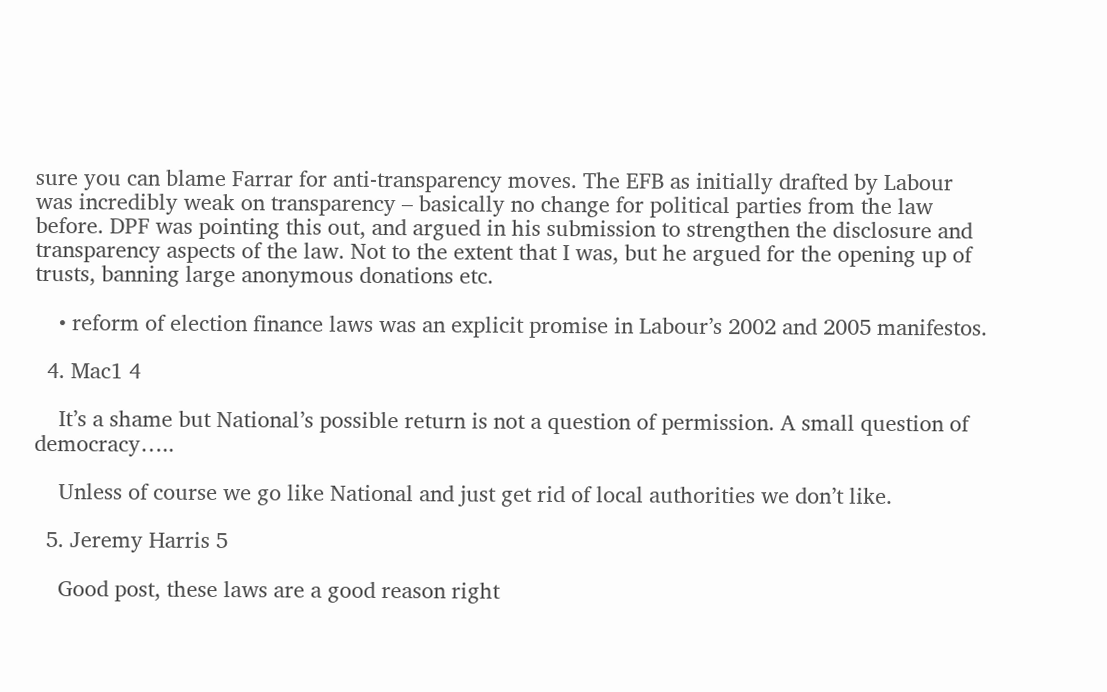sure you can blame Farrar for anti-transparency moves. The EFB as initially drafted by Labour was incredibly weak on transparency – basically no change for political parties from the law before. DPF was pointing this out, and argued in his submission to strengthen the disclosure and transparency aspects of the law. Not to the extent that I was, but he argued for the opening up of trusts, banning large anonymous donations etc.

    • reform of election finance laws was an explicit promise in Labour’s 2002 and 2005 manifestos.

  4. Mac1 4

    It’s a shame but National’s possible return is not a question of permission. A small question of democracy…..

    Unless of course we go like National and just get rid of local authorities we don’t like.

  5. Jeremy Harris 5

    Good post, these laws are a good reason right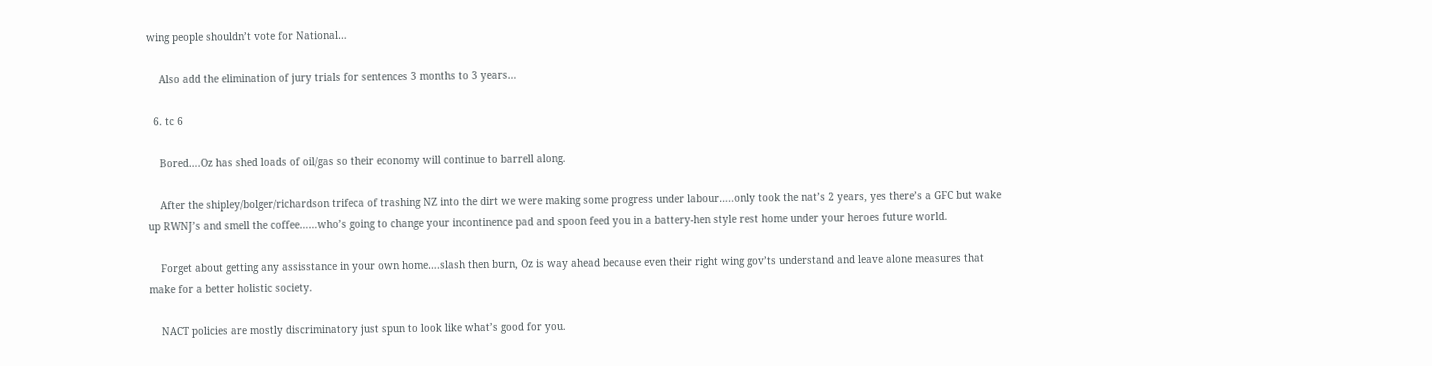wing people shouldn’t vote for National…

    Also add the elimination of jury trials for sentences 3 months to 3 years…

  6. tc 6

    Bored….Oz has shed loads of oil/gas so their economy will continue to barrell along.

    After the shipley/bolger/richardson trifeca of trashing NZ into the dirt we were making some progress under labour…..only took the nat’s 2 years, yes there’s a GFC but wake up RWNJ’s and smell the coffee……who’s going to change your incontinence pad and spoon feed you in a battery-hen style rest home under your heroes future world.

    Forget about getting any assisstance in your own home….slash then burn, Oz is way ahead because even their right wing gov’ts understand and leave alone measures that make for a better holistic society.

    NACT policies are mostly discriminatory just spun to look like what’s good for you.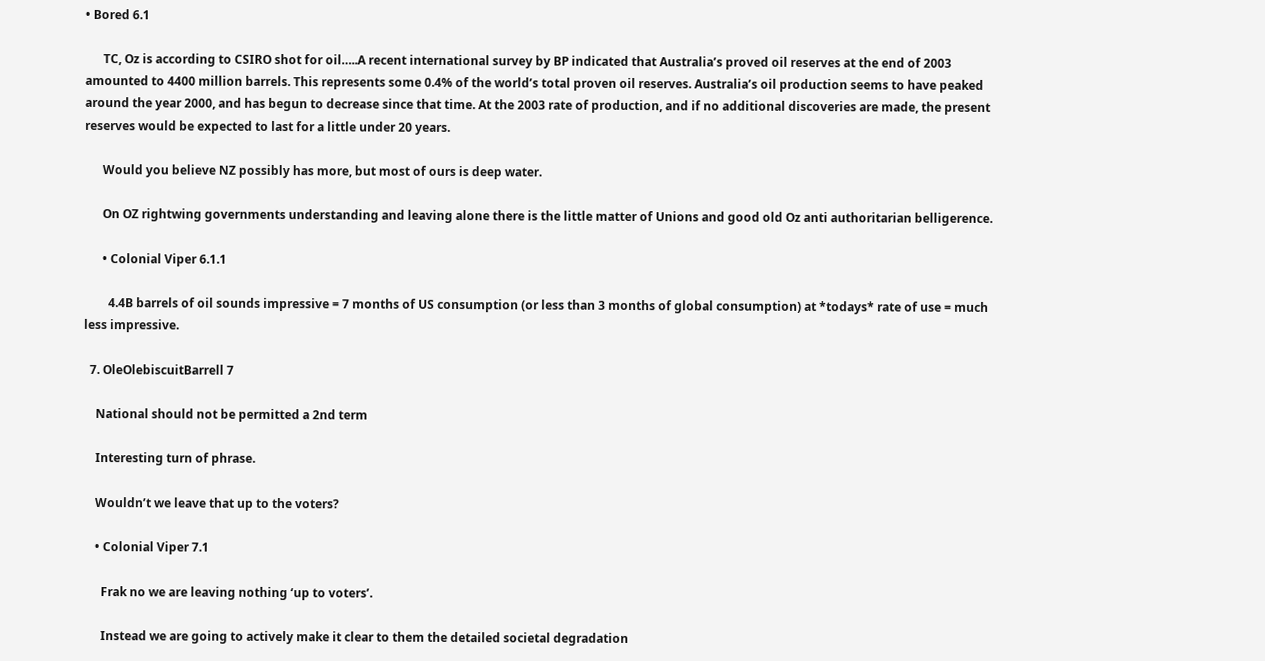• Bored 6.1

      TC, Oz is according to CSIRO shot for oil…..A recent international survey by BP indicated that Australia’s proved oil reserves at the end of 2003 amounted to 4400 million barrels. This represents some 0.4% of the world’s total proven oil reserves. Australia’s oil production seems to have peaked around the year 2000, and has begun to decrease since that time. At the 2003 rate of production, and if no additional discoveries are made, the present reserves would be expected to last for a little under 20 years.

      Would you believe NZ possibly has more, but most of ours is deep water.

      On OZ rightwing governments understanding and leaving alone there is the little matter of Unions and good old Oz anti authoritarian belligerence.

      • Colonial Viper 6.1.1

        4.4B barrels of oil sounds impressive = 7 months of US consumption (or less than 3 months of global consumption) at *todays* rate of use = much less impressive.

  7. OleOlebiscuitBarrell 7

    National should not be permitted a 2nd term

    Interesting turn of phrase.

    Wouldn’t we leave that up to the voters?

    • Colonial Viper 7.1

      Frak no we are leaving nothing ‘up to voters’.

      Instead we are going to actively make it clear to them the detailed societal degradation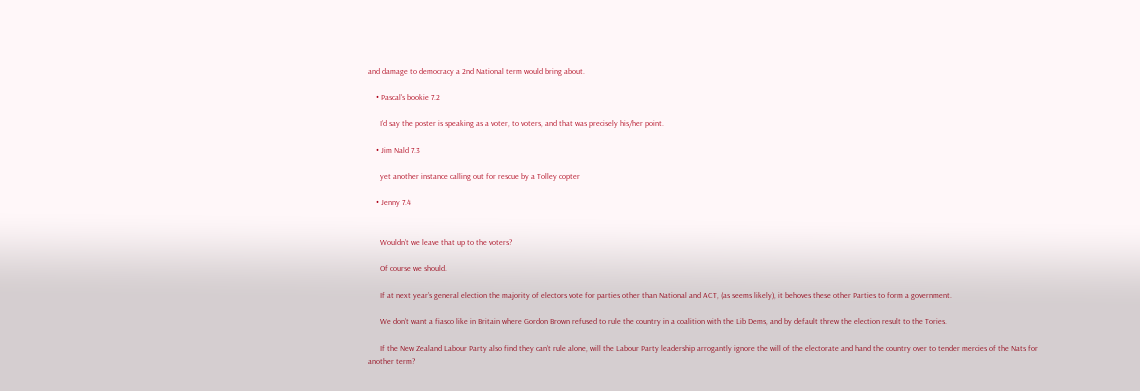and damage to democracy a 2nd National term would bring about.

    • Pascal's bookie 7.2

      I’d say the poster is speaking as a voter, to voters, and that was precisely his/her point.

    • Jim Nald 7.3

      yet another instance calling out for rescue by a Tolley copter

    • Jenny 7.4


      Wouldn’t we leave that up to the voters?

      Of course we should.

      If at next year’s general election the majority of electors vote for parties other than National and ACT, (as seems likely), it behoves these other Parties to form a government.

      We don’t want a fiasco like in Britain where Gordon Brown refused to rule the country in a coalition with the Lib Dems, and by default threw the election result to the Tories.

      If the New Zealand Labour Party also find they can’t rule alone, will the Labour Party leadership arrogantly ignore the will of the electorate and hand the country over to tender mercies of the Nats for another term?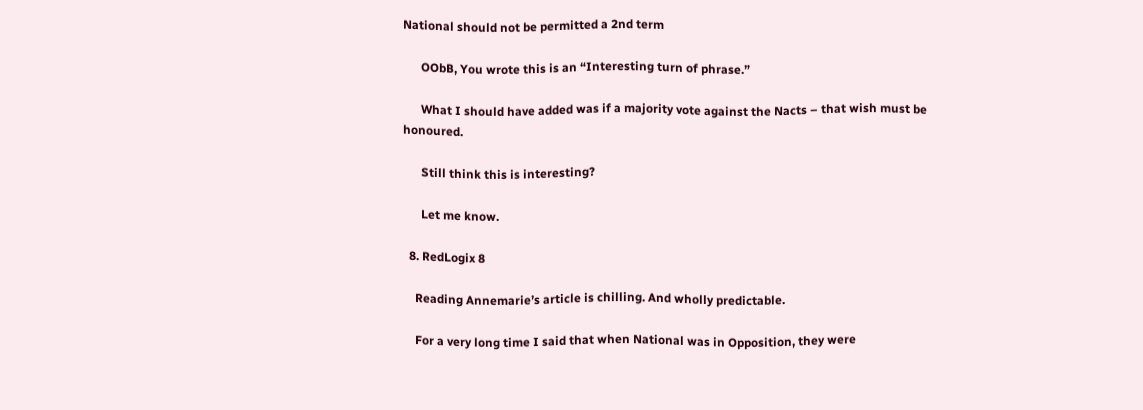National should not be permitted a 2nd term

      OObB, You wrote this is an “Interesting turn of phrase.”

      What I should have added was if a majority vote against the Nacts – that wish must be honoured.

      Still think this is interesting?

      Let me know.

  8. RedLogix 8

    Reading Annemarie’s article is chilling. And wholly predictable.

    For a very long time I said that when National was in Opposition, they were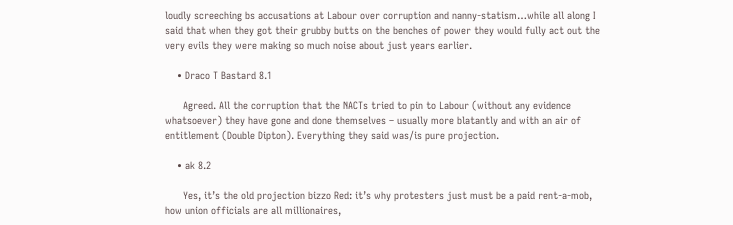loudly screeching bs accusations at Labour over corruption and nanny-statism…while all along I said that when they got their grubby butts on the benches of power they would fully act out the very evils they were making so much noise about just years earlier.

    • Draco T Bastard 8.1

      Agreed. All the corruption that the NACTs tried to pin to Labour (without any evidence whatsoever) they have gone and done themselves – usually more blatantly and with an air of entitlement (Double Dipton). Everything they said was/is pure projection.

    • ak 8.2

      Yes, it’s the old projection bizzo Red: it’s why protesters just must be a paid rent-a-mob, how union officials are all millionaires,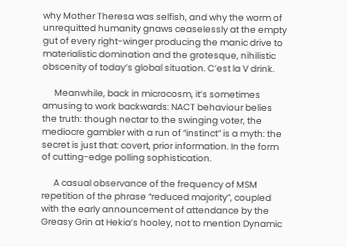why Mother Theresa was selfish, and why the worm of unrequitted humanity gnaws ceaselessly at the empty gut of every right-winger producing the manic drive to materialistic domination and the grotesque, nihilistic obscenity of today’s global situation. C’est la V drink.

      Meanwhile, back in microcosm, it’s sometimes amusing to work backwards: NACT behaviour belies the truth: though nectar to the swinging voter, the mediocre gambler with a run of “instinct” is a myth: the secret is just that: covert, prior information. In the form of cutting-edge polling sophistication.

      A casual observance of the frequency of MSM repetition of the phrase “reduced majority”, coupled with the early announcement of attendance by the Greasy Grin at Hekia’s hooley, not to mention Dynamic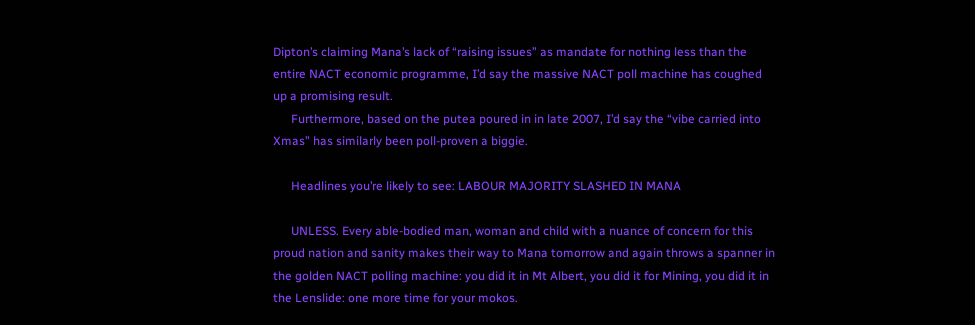Dipton’s claiming Mana’s lack of “raising issues” as mandate for nothing less than the entire NACT economic programme, I’d say the massive NACT poll machine has coughed up a promising result.
      Furthermore, based on the putea poured in in late 2007, I’d say the “vibe carried into Xmas” has similarly been poll-proven a biggie.

      Headlines you’re likely to see: LABOUR MAJORITY SLASHED IN MANA

      UNLESS. Every able-bodied man, woman and child with a nuance of concern for this proud nation and sanity makes their way to Mana tomorrow and again throws a spanner in the golden NACT polling machine: you did it in Mt Albert, you did it for Mining, you did it in the Lenslide: one more time for your mokos.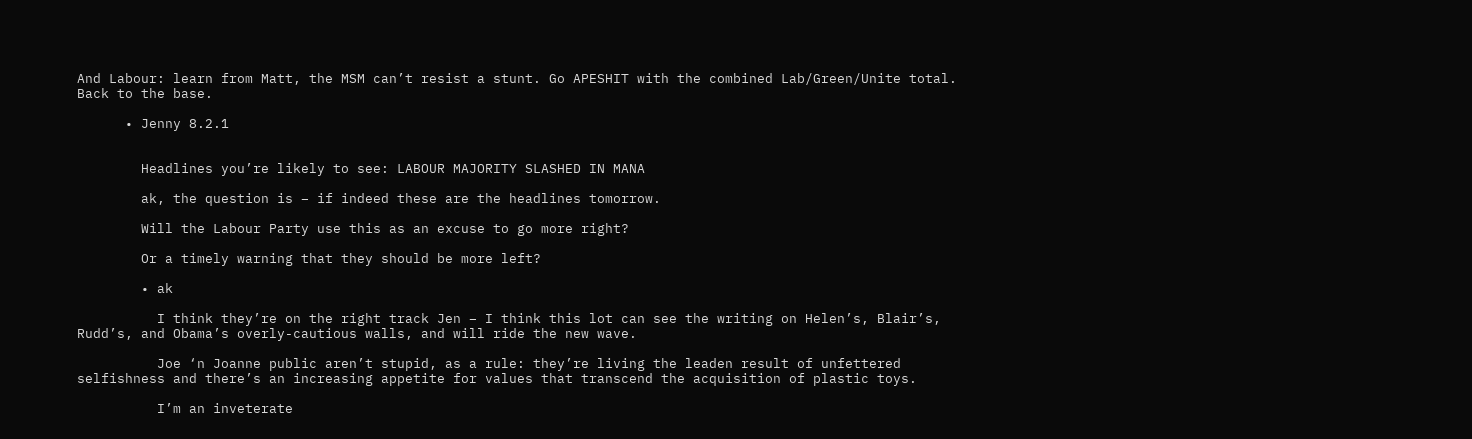And Labour: learn from Matt, the MSM can’t resist a stunt. Go APESHIT with the combined Lab/Green/Unite total. Back to the base.

      • Jenny 8.2.1


        Headlines you’re likely to see: LABOUR MAJORITY SLASHED IN MANA

        ak, the question is – if indeed these are the headlines tomorrow.

        Will the Labour Party use this as an excuse to go more right?

        Or a timely warning that they should be more left?

        • ak

          I think they’re on the right track Jen – I think this lot can see the writing on Helen’s, Blair’s, Rudd’s, and Obama’s overly-cautious walls, and will ride the new wave.

          Joe ‘n Joanne public aren’t stupid, as a rule: they’re living the leaden result of unfettered selfishness and there’s an increasing appetite for values that transcend the acquisition of plastic toys.

          I’m an inveterate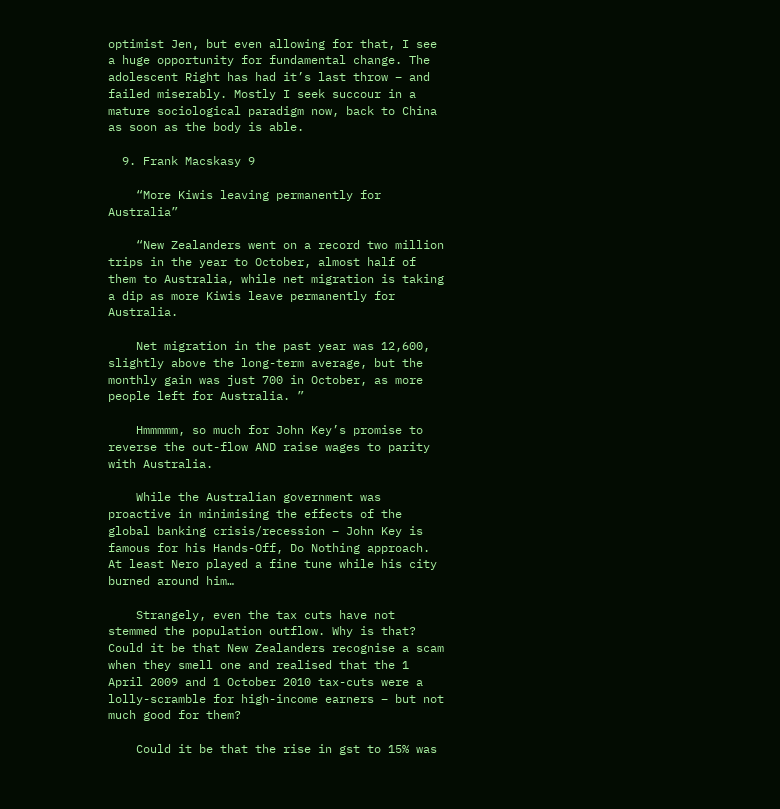optimist Jen, but even allowing for that, I see a huge opportunity for fundamental change. The adolescent Right has had it’s last throw – and failed miserably. Mostly I seek succour in a mature sociological paradigm now, back to China as soon as the body is able.

  9. Frank Macskasy 9

    “More Kiwis leaving permanently for Australia”

    “New Zealanders went on a record two million trips in the year to October, almost half of them to Australia, while net migration is taking a dip as more Kiwis leave permanently for Australia.

    Net migration in the past year was 12,600, slightly above the long-term average, but the monthly gain was just 700 in October, as more people left for Australia. ”

    Hmmmmm, so much for John Key’s promise to reverse the out-flow AND raise wages to parity with Australia.

    While the Australian government was proactive in minimising the effects of the global banking crisis/recession – John Key is famous for his Hands-Off, Do Nothing approach. At least Nero played a fine tune while his city burned around him…

    Strangely, even the tax cuts have not stemmed the population outflow. Why is that? Could it be that New Zealanders recognise a scam when they smell one and realised that the 1 April 2009 and 1 October 2010 tax-cuts were a lolly-scramble for high-income earners – but not much good for them?

    Could it be that the rise in gst to 15% was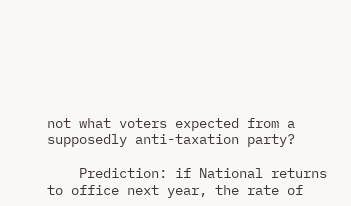not what voters expected from a supposedly anti-taxation party?

    Prediction: if National returns to office next year, the rate of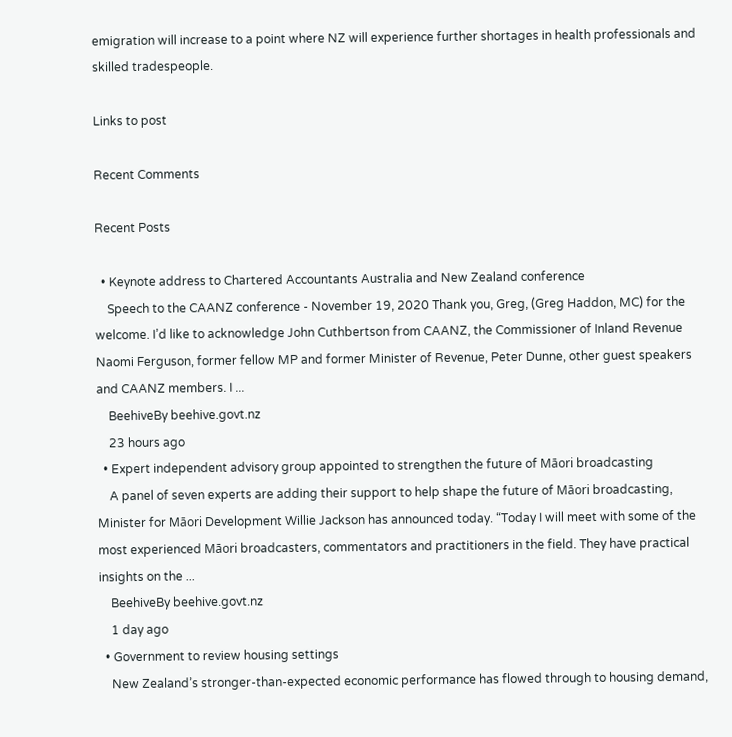emigration will increase to a point where NZ will experience further shortages in health professionals and skilled tradespeople.

Links to post

Recent Comments

Recent Posts

  • Keynote address to Chartered Accountants Australia and New Zealand conference
    Speech to the CAANZ conference - November 19, 2020 Thank you, Greg, (Greg Haddon, MC) for the welcome. I’d like to acknowledge John Cuthbertson from CAANZ, the Commissioner of Inland Revenue Naomi Ferguson, former fellow MP and former Minister of Revenue, Peter Dunne, other guest speakers and CAANZ members. I ...
    BeehiveBy beehive.govt.nz
    23 hours ago
  • Expert independent advisory group appointed to strengthen the future of Māori broadcasting
    A panel of seven experts are adding their support to help shape the future of Māori broadcasting, Minister for Māori Development Willie Jackson has announced today. “Today I will meet with some of the most experienced Māori broadcasters, commentators and practitioners in the field. They have practical insights on the ...
    BeehiveBy beehive.govt.nz
    1 day ago
  • Government to review housing settings
    New Zealand’s stronger-than-expected economic performance has flowed through to housing demand,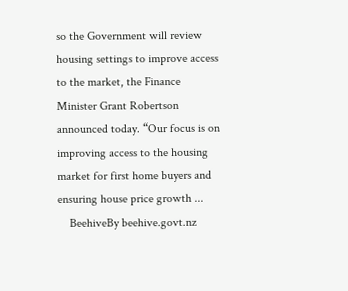so the Government will review housing settings to improve access to the market, the Finance Minister Grant Robertson announced today. “Our focus is on improving access to the housing market for first home buyers and ensuring house price growth ...
    BeehiveBy beehive.govt.nz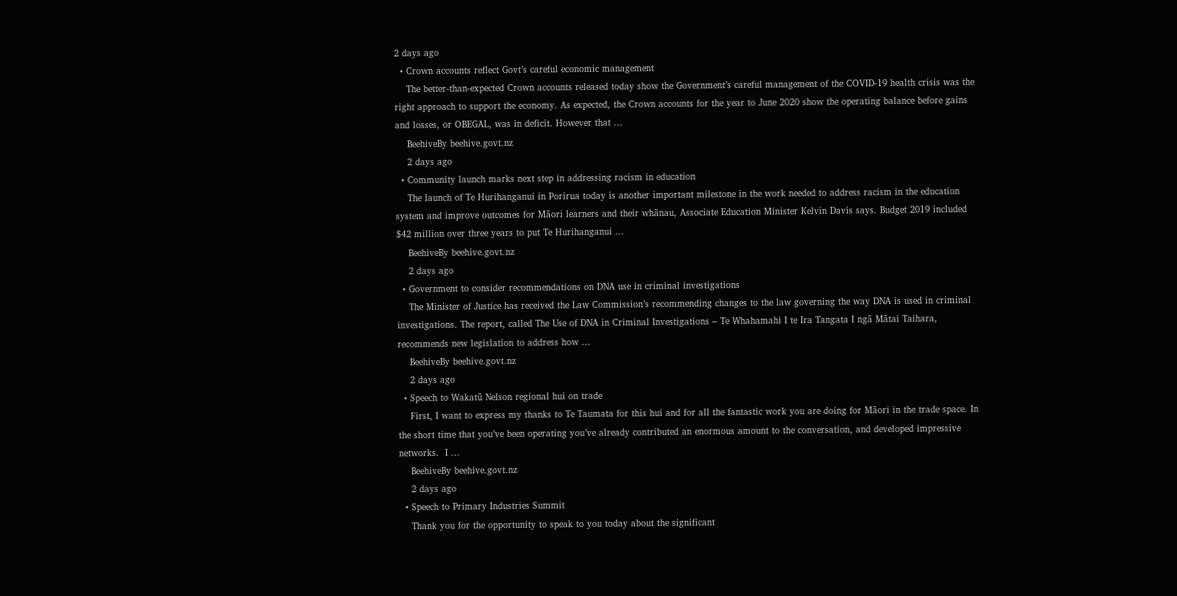2 days ago
  • Crown accounts reflect Govt’s careful economic management
    The better-than-expected Crown accounts released today show the Government’s careful management of the COVID-19 health crisis was the right approach to support the economy. As expected, the Crown accounts for the year to June 2020 show the operating balance before gains and losses, or OBEGAL, was in deficit. However that ...
    BeehiveBy beehive.govt.nz
    2 days ago
  • Community launch marks next step in addressing racism in education
    The launch of Te Hurihanganui in Porirua today is another important milestone in the work needed to address racism in the education system and improve outcomes for Māori learners and their whānau, Associate Education Minister Kelvin Davis says. Budget 2019 included $42 million over three years to put Te Hurihanganui ...
    BeehiveBy beehive.govt.nz
    2 days ago
  • Government to consider recommendations on DNA use in criminal investigations
    The Minister of Justice has received the Law Commission’s recommending changes to the law governing the way DNA is used in criminal investigations. The report, called The Use of DNA in Criminal Investigations – Te Whahamahi I te Ira Tangata I ngā Mātai Taihara, recommends new legislation to address how ...
    BeehiveBy beehive.govt.nz
    2 days ago
  • Speech to Wakatū Nelson regional hui on trade
    First, I want to express my thanks to Te Taumata for this hui and for all the fantastic work you are doing for Māori in the trade space. In the short time that you’ve been operating you’ve already contributed an enormous amount to the conversation, and developed impressive networks.  I ...
    BeehiveBy beehive.govt.nz
    2 days ago
  • Speech to Primary Industries Summit
    Thank you for the opportunity to speak to you today about the significant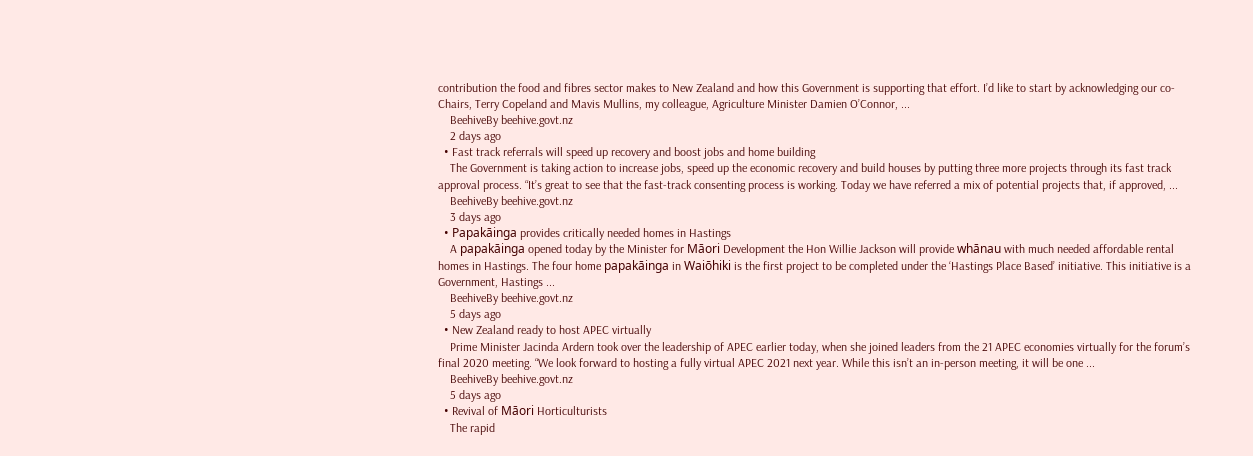contribution the food and fibres sector makes to New Zealand and how this Government is supporting that effort. I’d like to start by acknowledging our co-Chairs, Terry Copeland and Mavis Mullins, my colleague, Agriculture Minister Damien O’Connor, ...
    BeehiveBy beehive.govt.nz
    2 days ago
  • Fast track referrals will speed up recovery and boost jobs and home building
    The Government is taking action to increase jobs, speed up the economic recovery and build houses by putting three more projects through its fast track approval process. “It’s great to see that the fast-track consenting process is working. Today we have referred a mix of potential projects that, if approved, ...
    BeehiveBy beehive.govt.nz
    3 days ago
  • Papakāinga provides critically needed homes in Hastings
    A papakāinga opened today by the Minister for Māori Development the Hon Willie Jackson will provide whānau with much needed affordable rental homes in Hastings. The four home papakāinga in Waiōhiki is the first project to be completed under the ‘Hastings Place Based’ initiative. This initiative is a Government, Hastings ...
    BeehiveBy beehive.govt.nz
    5 days ago
  • New Zealand ready to host APEC virtually
    Prime Minister Jacinda Ardern took over the leadership of APEC earlier today, when she joined leaders from the 21 APEC economies virtually for the forum’s final 2020 meeting. “We look forward to hosting a fully virtual APEC 2021 next year. While this isn’t an in-person meeting, it will be one ...
    BeehiveBy beehive.govt.nz
    5 days ago
  • Revival of Māori Horticulturists
    The rapid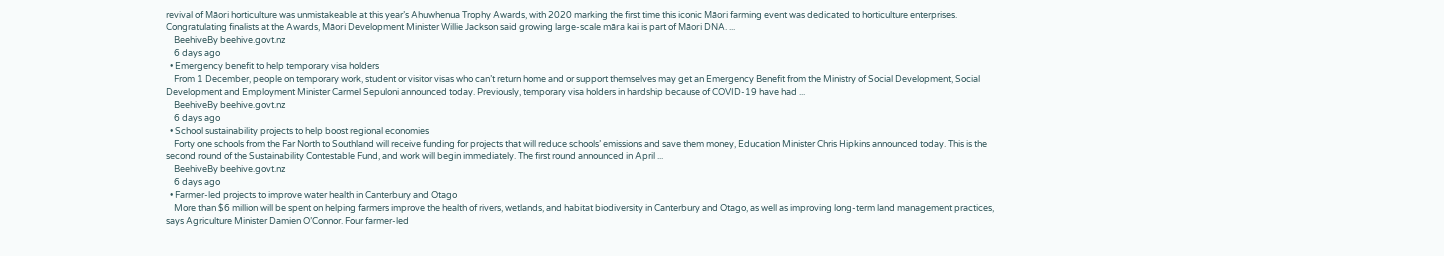revival of Māori horticulture was unmistakeable at this year’s Ahuwhenua Trophy Awards, with 2020 marking the first time this iconic Māori farming event was dedicated to horticulture enterprises. Congratulating finalists at the Awards, Māori Development Minister Willie Jackson said growing large-scale māra kai is part of Māori DNA. ...
    BeehiveBy beehive.govt.nz
    6 days ago
  • Emergency benefit to help temporary visa holders
    From 1 December, people on temporary work, student or visitor visas who can’t return home and or support themselves may get an Emergency Benefit from the Ministry of Social Development, Social Development and Employment Minister Carmel Sepuloni announced today. Previously, temporary visa holders in hardship because of COVID-19 have had ...
    BeehiveBy beehive.govt.nz
    6 days ago
  • School sustainability projects to help boost regional economies
    Forty one schools from the Far North to Southland will receive funding for projects that will reduce schools’ emissions and save them money, Education Minister Chris Hipkins announced today. This is the second round of the Sustainability Contestable Fund, and work will begin immediately. The first round announced in April ...
    BeehiveBy beehive.govt.nz
    6 days ago
  • Farmer-led projects to improve water health in Canterbury and Otago
    More than $6 million will be spent on helping farmers improve the health of rivers, wetlands, and habitat biodiversity in Canterbury and Otago, as well as improving long-term land management practices, says Agriculture Minister Damien O’Connor. Four farmer-led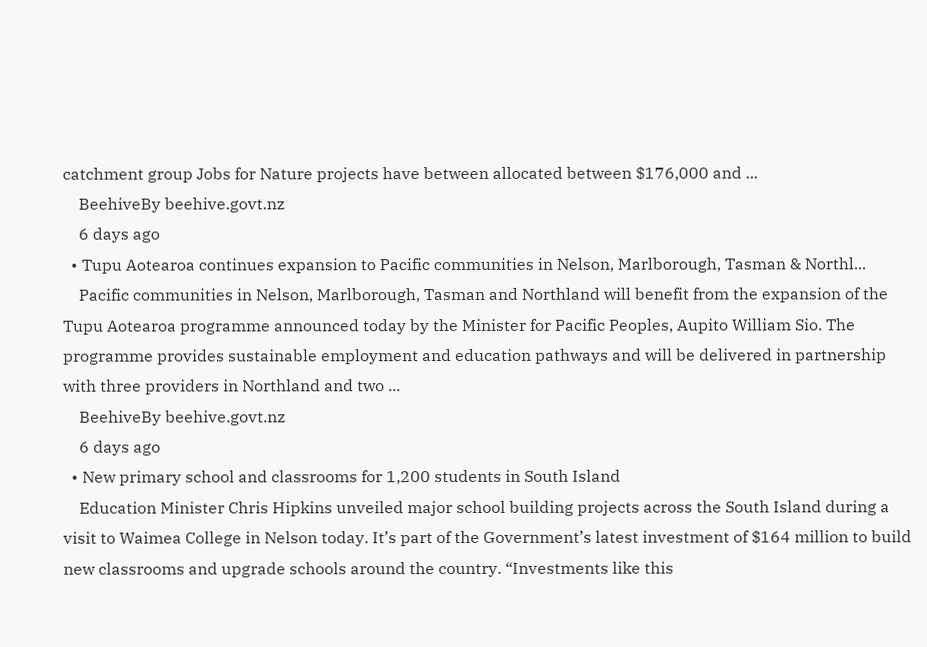catchment group Jobs for Nature projects have between allocated between $176,000 and ...
    BeehiveBy beehive.govt.nz
    6 days ago
  • Tupu Aotearoa continues expansion to Pacific communities in Nelson, Marlborough, Tasman & Northl...
    Pacific communities in Nelson, Marlborough, Tasman and Northland will benefit from the expansion of the Tupu Aotearoa programme announced today by the Minister for Pacific Peoples, Aupito William Sio. The programme provides sustainable employment and education pathways and will be delivered in partnership with three providers in Northland and two ...
    BeehiveBy beehive.govt.nz
    6 days ago
  • New primary school and classrooms for 1,200 students in South Island
    Education Minister Chris Hipkins unveiled major school building projects across the South Island during a visit to Waimea College in Nelson today. It’s part of the Government’s latest investment of $164 million to build new classrooms and upgrade schools around the country. “Investments like this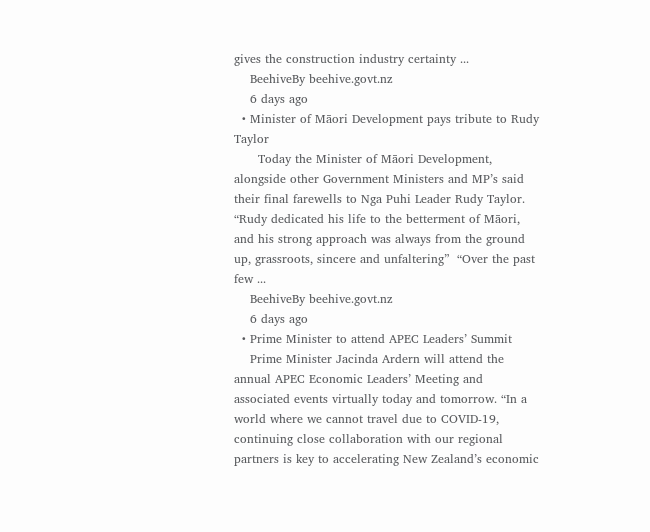gives the construction industry certainty ...
    BeehiveBy beehive.govt.nz
    6 days ago
  • Minister of Māori Development pays tribute to Rudy Taylor
      Today the Minister of Māori Development, alongside other Government Ministers and MP’s said their final farewells to Nga Puhi Leader Rudy Taylor.  “Rudy dedicated his life to the betterment of Māori, and his strong approach was always from the ground up, grassroots, sincere and unfaltering”  “Over the past few ...
    BeehiveBy beehive.govt.nz
    6 days ago
  • Prime Minister to attend APEC Leaders’ Summit
    Prime Minister Jacinda Ardern will attend the annual APEC Economic Leaders’ Meeting and associated events virtually today and tomorrow. “In a world where we cannot travel due to COVID-19, continuing close collaboration with our regional partners is key to accelerating New Zealand’s economic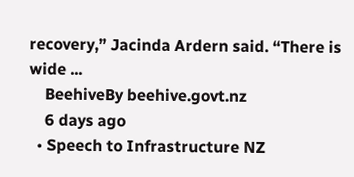recovery,” Jacinda Ardern said. “There is wide ...
    BeehiveBy beehive.govt.nz
    6 days ago
  • Speech to Infrastructure NZ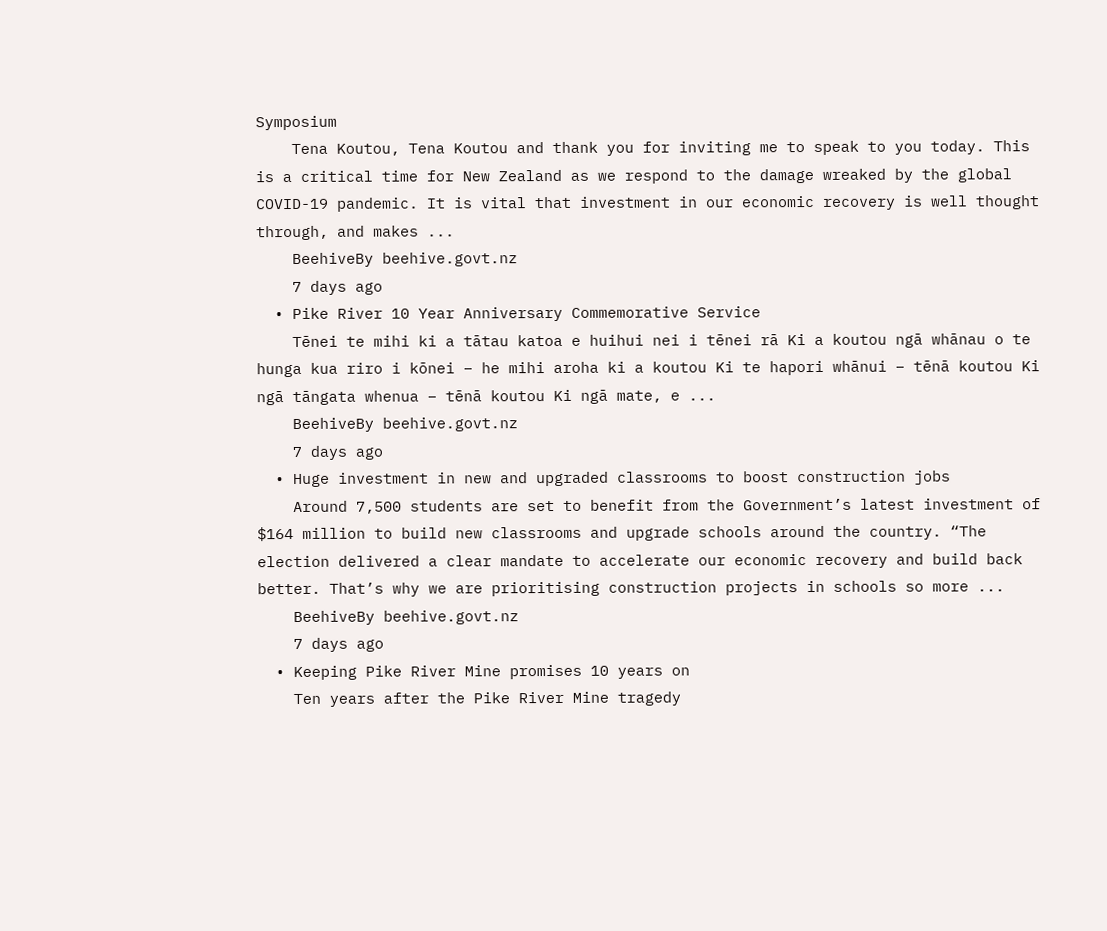Symposium
    Tena Koutou, Tena Koutou and thank you for inviting me to speak to you today. This is a critical time for New Zealand as we respond to the damage wreaked by the global COVID-19 pandemic. It is vital that investment in our economic recovery is well thought through, and makes ...
    BeehiveBy beehive.govt.nz
    7 days ago
  • Pike River 10 Year Anniversary Commemorative Service
    Tēnei te mihi ki a tātau katoa e huihui nei i tēnei rā Ki a koutou ngā whānau o te hunga kua riro i kōnei – he mihi aroha ki a koutou Ki te hapori whānui – tēnā koutou Ki ngā tāngata whenua – tēnā koutou Ki ngā mate, e ...
    BeehiveBy beehive.govt.nz
    7 days ago
  • Huge investment in new and upgraded classrooms to boost construction jobs
    Around 7,500 students are set to benefit from the Government’s latest investment of $164 million to build new classrooms and upgrade schools around the country. “The election delivered a clear mandate to accelerate our economic recovery and build back better. That’s why we are prioritising construction projects in schools so more ...
    BeehiveBy beehive.govt.nz
    7 days ago
  • Keeping Pike River Mine promises 10 years on
    Ten years after the Pike River Mine tragedy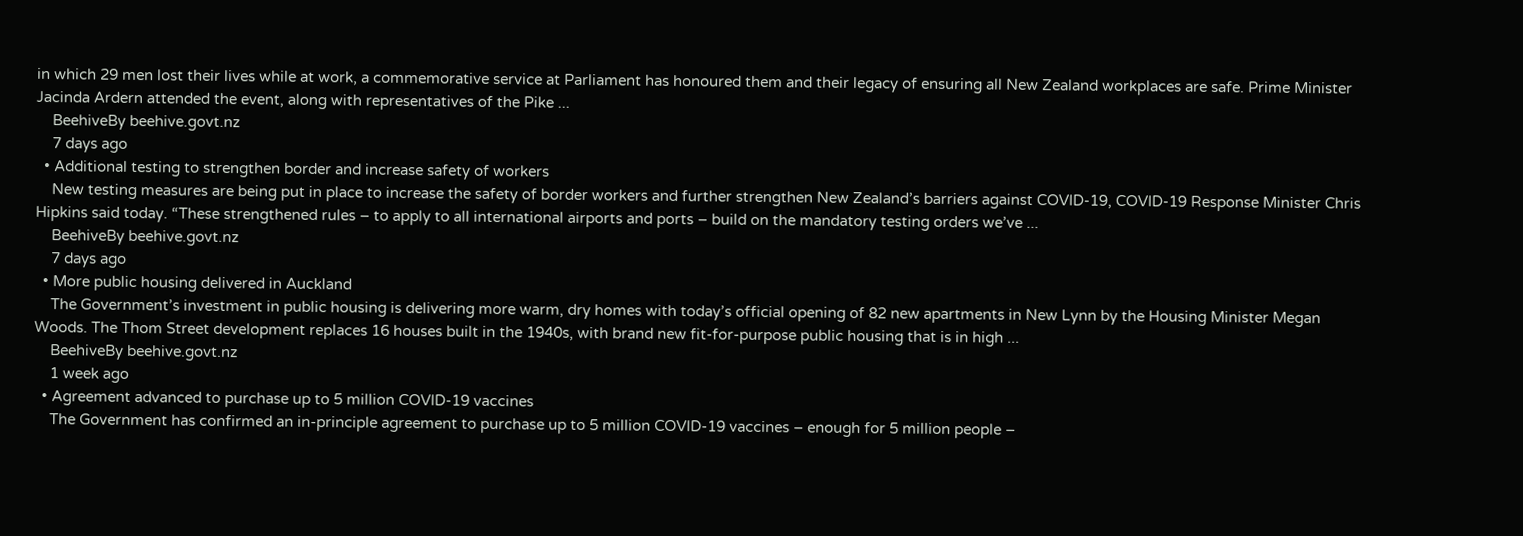in which 29 men lost their lives while at work, a commemorative service at Parliament has honoured them and their legacy of ensuring all New Zealand workplaces are safe. Prime Minister Jacinda Ardern attended the event, along with representatives of the Pike ...
    BeehiveBy beehive.govt.nz
    7 days ago
  • Additional testing to strengthen border and increase safety of workers
    New testing measures are being put in place to increase the safety of border workers and further strengthen New Zealand’s barriers against COVID-19, COVID-19 Response Minister Chris Hipkins said today. “These strengthened rules – to apply to all international airports and ports – build on the mandatory testing orders we’ve ...
    BeehiveBy beehive.govt.nz
    7 days ago
  • More public housing delivered in Auckland
    The Government’s investment in public housing is delivering more warm, dry homes with today’s official opening of 82 new apartments in New Lynn by the Housing Minister Megan Woods. The Thom Street development replaces 16 houses built in the 1940s, with brand new fit-for-purpose public housing that is in high ...
    BeehiveBy beehive.govt.nz
    1 week ago
  • Agreement advanced to purchase up to 5 million COVID-19 vaccines
    The Government has confirmed an in-principle agreement to purchase up to 5 million COVID-19 vaccines – enough for 5 million people –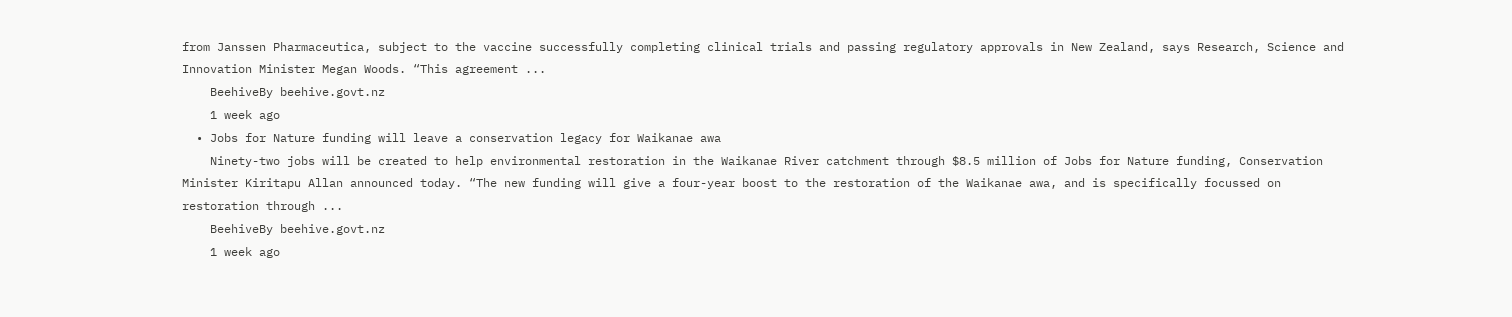from Janssen Pharmaceutica, subject to the vaccine successfully completing clinical trials and passing regulatory approvals in New Zealand, says Research, Science and Innovation Minister Megan Woods. “This agreement ...
    BeehiveBy beehive.govt.nz
    1 week ago
  • Jobs for Nature funding will leave a conservation legacy for Waikanae awa
    Ninety-two jobs will be created to help environmental restoration in the Waikanae River catchment through $8.5 million of Jobs for Nature funding, Conservation Minister Kiritapu Allan announced today. “The new funding will give a four-year boost to the restoration of the Waikanae awa, and is specifically focussed on restoration through ...
    BeehiveBy beehive.govt.nz
    1 week ago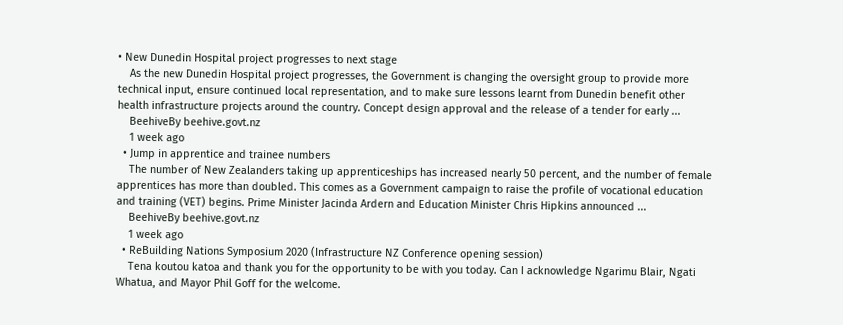• New Dunedin Hospital project progresses to next stage
    As the new Dunedin Hospital project progresses, the Government is changing the oversight group to provide more technical input, ensure continued local representation, and to make sure lessons learnt from Dunedin benefit other health infrastructure projects around the country. Concept design approval and the release of a tender for early ...
    BeehiveBy beehive.govt.nz
    1 week ago
  • Jump in apprentice and trainee numbers
    The number of New Zealanders taking up apprenticeships has increased nearly 50 percent, and the number of female apprentices has more than doubled. This comes as a Government campaign to raise the profile of vocational education and training (VET) begins. Prime Minister Jacinda Ardern and Education Minister Chris Hipkins announced ...
    BeehiveBy beehive.govt.nz
    1 week ago
  • ReBuilding Nations Symposium 2020 (Infrastructure NZ Conference opening session)
    Tena koutou katoa and thank you for the opportunity to be with you today. Can I acknowledge Ngarimu Blair, Ngati Whatua, and Mayor Phil Goff for the welcome.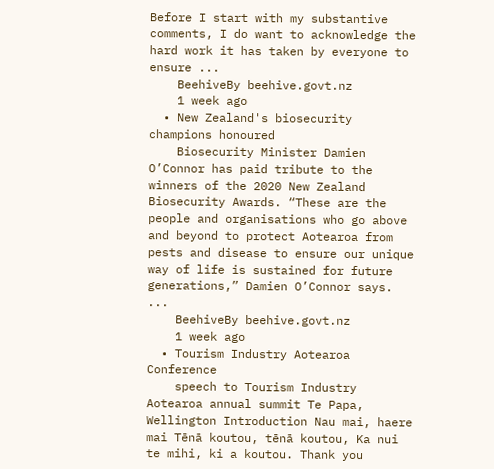Before I start with my substantive comments, I do want to acknowledge the hard work it has taken by everyone to ensure ...
    BeehiveBy beehive.govt.nz
    1 week ago
  • New Zealand's biosecurity champions honoured
    Biosecurity Minister Damien O’Connor has paid tribute to the winners of the 2020 New Zealand Biosecurity Awards. “These are the people and organisations who go above and beyond to protect Aotearoa from pests and disease to ensure our unique way of life is sustained for future generations,” Damien O’Connor says. ...
    BeehiveBy beehive.govt.nz
    1 week ago
  • Tourism Industry Aotearoa Conference
    speech to Tourism Industry Aotearoa annual summit Te Papa,  Wellington Introduction Nau mai, haere mai Tēnā koutou, tēnā koutou, Ka nui te mihi, ki a koutou. Thank you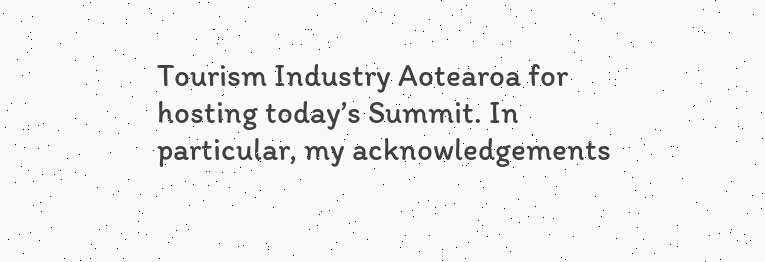Tourism Industry Aotearoa for hosting today’s Summit. In particular, my acknowledgements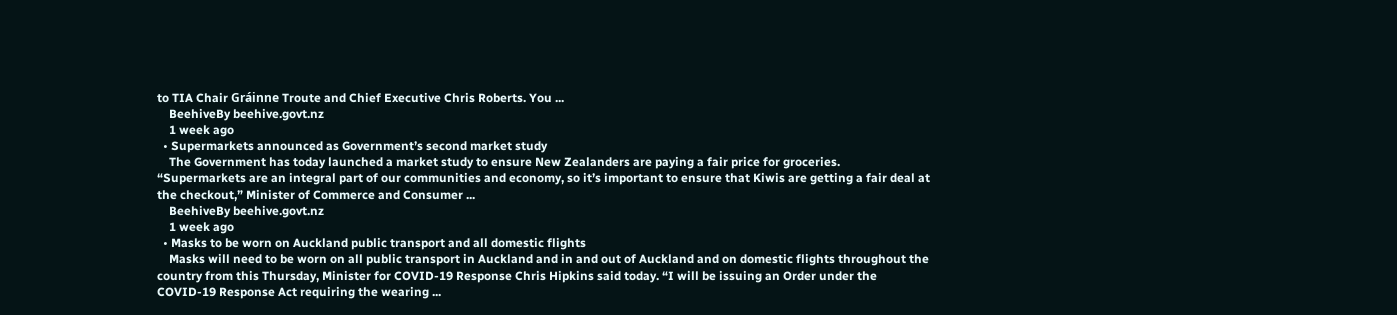to TIA Chair Gráinne Troute and Chief Executive Chris Roberts. You ...
    BeehiveBy beehive.govt.nz
    1 week ago
  • Supermarkets announced as Government’s second market study
    The Government has today launched a market study to ensure New Zealanders are paying a fair price for groceries.   “Supermarkets are an integral part of our communities and economy, so it’s important to ensure that Kiwis are getting a fair deal at the checkout,” Minister of Commerce and Consumer ...
    BeehiveBy beehive.govt.nz
    1 week ago
  • Masks to be worn on Auckland public transport and all domestic flights
    Masks will need to be worn on all public transport in Auckland and in and out of Auckland and on domestic flights throughout the country from this Thursday, Minister for COVID-19 Response Chris Hipkins said today. “I will be issuing an Order under the COVID-19 Response Act requiring the wearing ...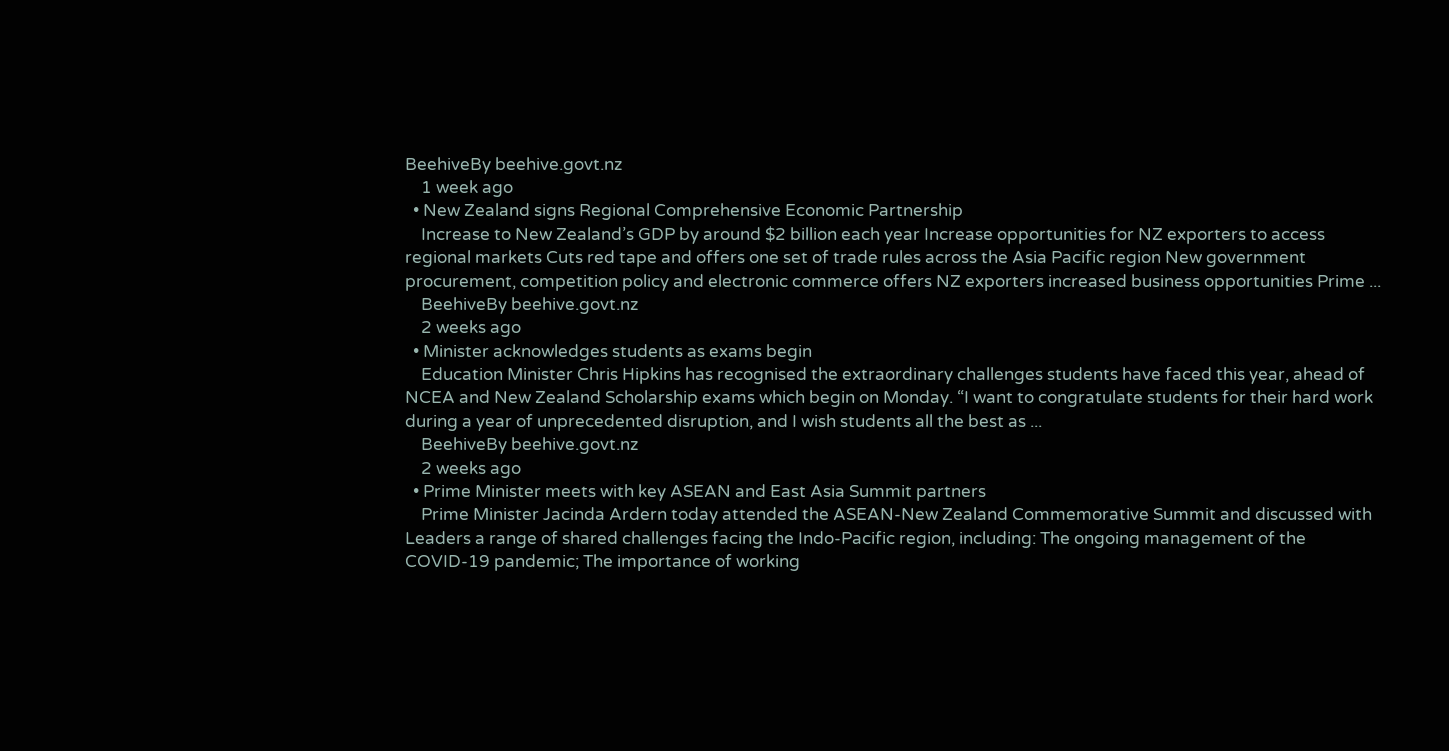BeehiveBy beehive.govt.nz
    1 week ago
  • New Zealand signs Regional Comprehensive Economic Partnership
    Increase to New Zealand’s GDP by around $2 billion each year Increase opportunities for NZ exporters to access regional markets Cuts red tape and offers one set of trade rules across the Asia Pacific region New government procurement, competition policy and electronic commerce offers NZ exporters increased business opportunities Prime ...
    BeehiveBy beehive.govt.nz
    2 weeks ago
  • Minister acknowledges students as exams begin
    Education Minister Chris Hipkins has recognised the extraordinary challenges students have faced this year, ahead of NCEA and New Zealand Scholarship exams which begin on Monday. “I want to congratulate students for their hard work during a year of unprecedented disruption, and I wish students all the best as ...
    BeehiveBy beehive.govt.nz
    2 weeks ago
  • Prime Minister meets with key ASEAN and East Asia Summit partners
    Prime Minister Jacinda Ardern today attended the ASEAN-New Zealand Commemorative Summit and discussed with Leaders a range of shared challenges facing the Indo-Pacific region, including: The ongoing management of the COVID-19 pandemic; The importance of working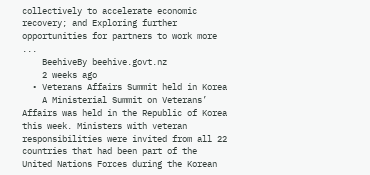collectively to accelerate economic recovery; and Exploring further opportunities for partners to work more ...
    BeehiveBy beehive.govt.nz
    2 weeks ago
  • Veterans Affairs Summit held in Korea
    A Ministerial Summit on Veterans’ Affairs was held in the Republic of Korea this week. Ministers with veteran responsibilities were invited from all 22 countries that had been part of the United Nations Forces during the Korean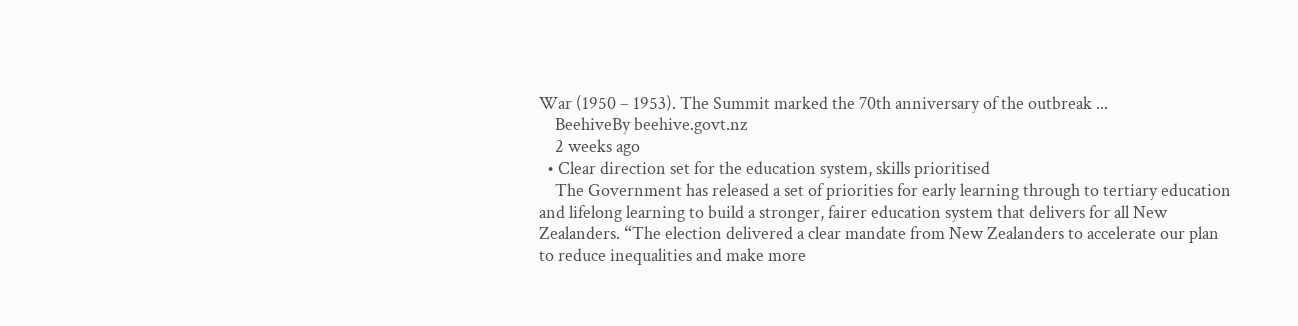War (1950 – 1953). The Summit marked the 70th anniversary of the outbreak ...
    BeehiveBy beehive.govt.nz
    2 weeks ago
  • Clear direction set for the education system, skills prioritised
    The Government has released a set of priorities for early learning through to tertiary education and lifelong learning to build a stronger, fairer education system that delivers for all New Zealanders. “The election delivered a clear mandate from New Zealanders to accelerate our plan to reduce inequalities and make more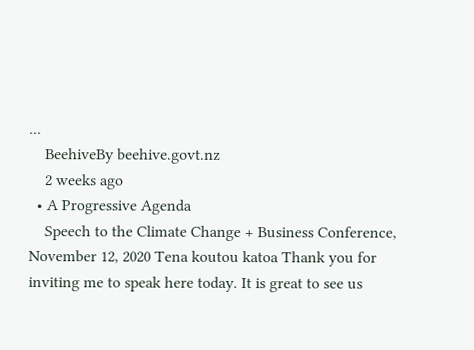...
    BeehiveBy beehive.govt.nz
    2 weeks ago
  • A Progressive Agenda
    Speech to the Climate Change + Business Conference, November 12, 2020 Tena koutou katoa Thank you for inviting me to speak here today. It is great to see us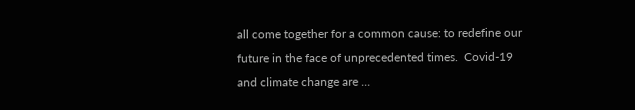all come together for a common cause: to redefine our future in the face of unprecedented times.  Covid-19 and climate change are ...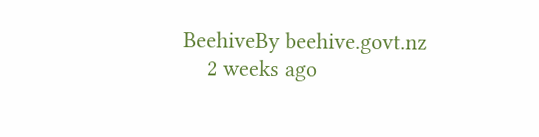BeehiveBy beehive.govt.nz
    2 weeks ago